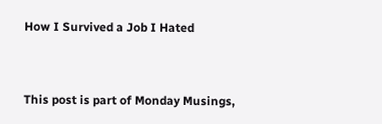How I Survived a Job I Hated


This post is part of Monday Musings,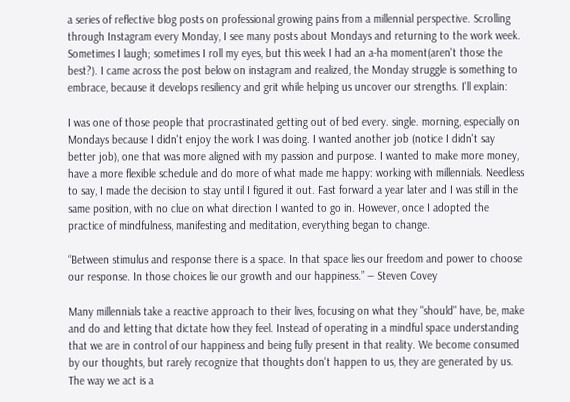a series of reflective blog posts on professional growing pains from a millennial perspective. Scrolling through Instagram every Monday, I see many posts about Mondays and returning to the work week. Sometimes I laugh; sometimes I roll my eyes, but this week I had an a-ha moment(aren't those the best?). I came across the post below on instagram and realized, the Monday struggle is something to embrace, because it develops resiliency and grit while helping us uncover our strengths. I'll explain:

I was one of those people that procrastinated getting out of bed every. single. morning, especially on Mondays because I didn't enjoy the work I was doing. I wanted another job (notice I didn't say better job), one that was more aligned with my passion and purpose. I wanted to make more money, have a more flexible schedule and do more of what made me happy: working with millennials. Needless to say, I made the decision to stay until I figured it out. Fast forward a year later and I was still in the same position, with no clue on what direction I wanted to go in. However, once I adopted the practice of mindfulness, manifesting and meditation, everything began to change.

“Between stimulus and response there is a space. In that space lies our freedom and power to choose our response. In those choices lie our growth and our happiness.” ― Steven Covey

Many millennials take a reactive approach to their lives, focusing on what they "should" have, be, make and do and letting that dictate how they feel. Instead of operating in a mindful space understanding that we are in control of our happiness and being fully present in that reality. We become consumed by our thoughts, but rarely recognize that thoughts don't happen to us, they are generated by us. The way we act is a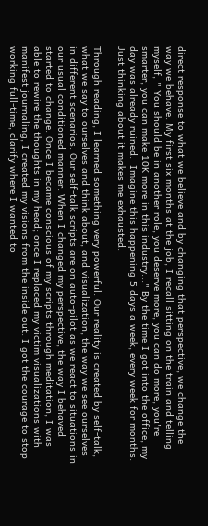direct response to what we believe and by changing that perspective, we change the way we behave. My first six months at the job, I recall sitting on the train and telling myself, " You should be in another role, you deserve more, you can do more, you're smarter, you can make 10K more in this industry..." By the time I got into the office, my day was already ruined.  Imagine this happening 5 days a week, every week for months. Just thinking about it makes me exhausted.

Through reading, I learned something very powerful. Our reality is created by self-talk, what we say to ourselves and think about, and visualization, the way we see ourselves in different scenarios. Our self-talk scripts are on auto-pilot as we react to situations in our usual conditioned manner. When I changed my perspective, the way I behaved started to change. Once I became conscious of my scripts through meditation, I was able to rewire the thoughts in my head; once I replaced my victim visualizations with manifest journaling, I created my visions from the inside out. I got the courage to stop working full-time, clarify where I wanted to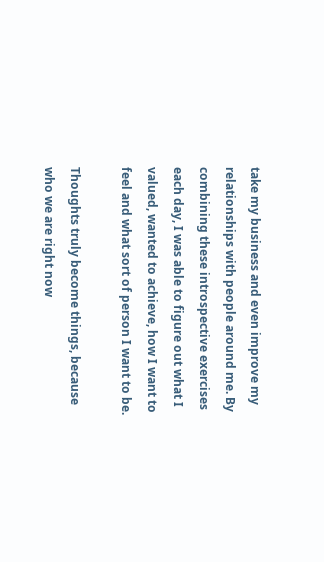take my business and even improve my relationships with people around me. By combining these introspective exercises each day, I was able to figure out what I valued, wanted to achieve, how I want to feel and what sort of person I want to be.

Thoughts truly become things, because who we are right now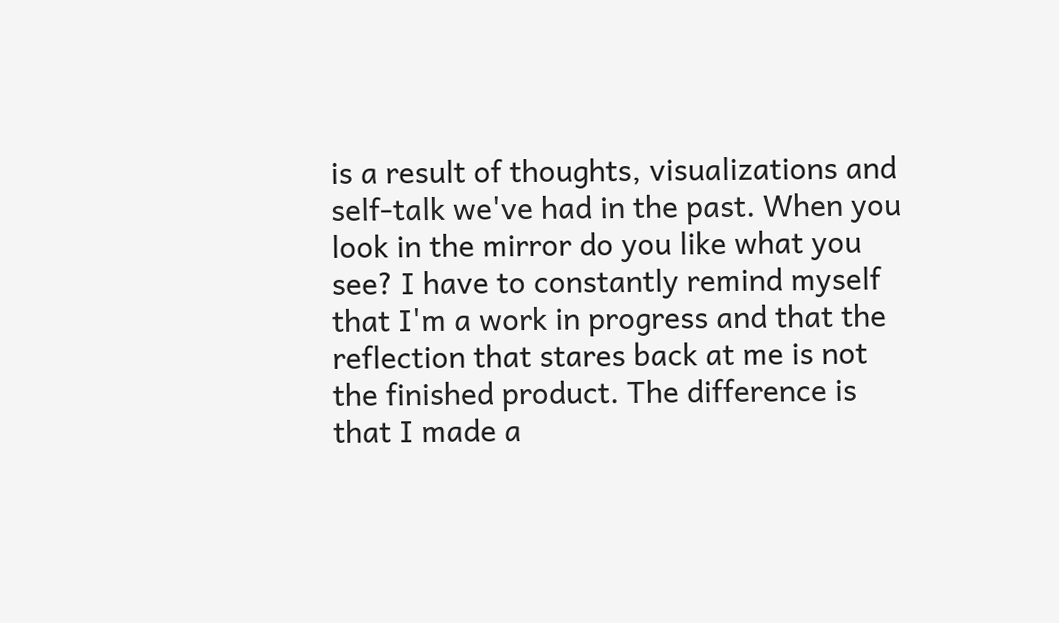is a result of thoughts, visualizations and self-talk we've had in the past. When you look in the mirror do you like what you see? I have to constantly remind myself that I'm a work in progress and that the reflection that stares back at me is not the finished product. The difference is that I made a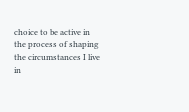choice to be active in the process of shaping the circumstances I live in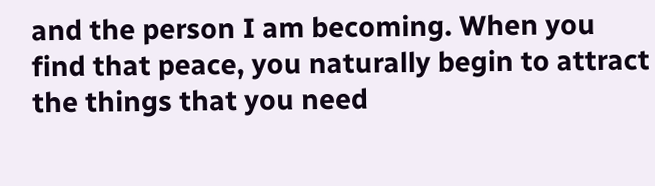and the person I am becoming. When you find that peace, you naturally begin to attract the things that you need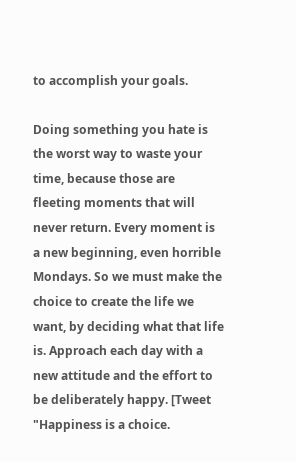to accomplish your goals.

Doing something you hate is the worst way to waste your time, because those are fleeting moments that will never return. Every moment is a new beginning, even horrible Mondays. So we must make the choice to create the life we want, by deciding what that life is. Approach each day with a new attitude and the effort to be deliberately happy. [Tweet "Happiness is a choice.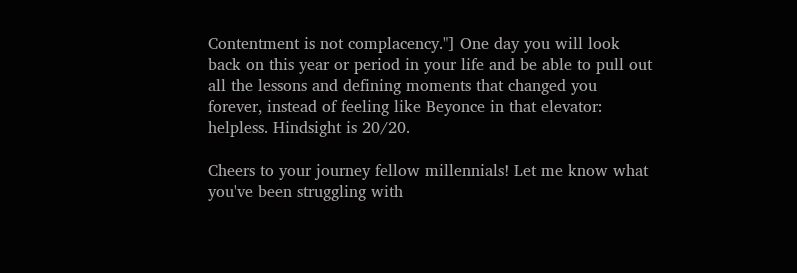Contentment is not complacency."] One day you will look back on this year or period in your life and be able to pull out all the lessons and defining moments that changed you forever, instead of feeling like Beyonce in that elevator: helpless. Hindsight is 20/20.

Cheers to your journey fellow millennials! Let me know what you've been struggling with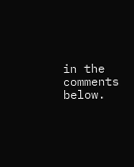in the comments below.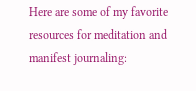Here are some of my favorite resources for meditation and manifest journaling: